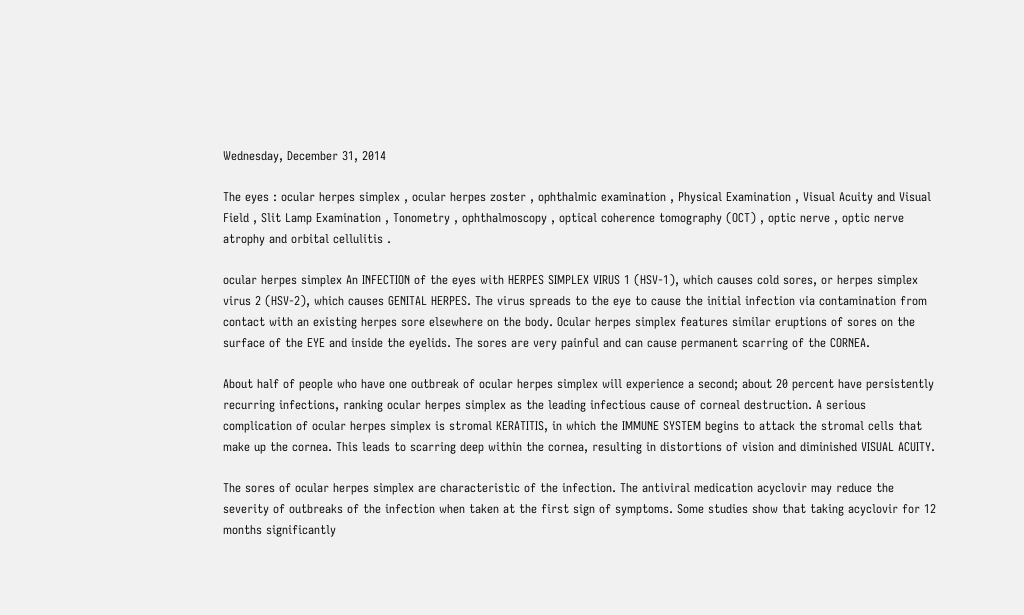Wednesday, December 31, 2014

The eyes : ocular herpes simplex , ocular herpes zoster , ophthalmic examination , Physical Examination , Visual Acuity and Visual Field , Slit Lamp Examination , Tonometry , ophthalmoscopy , optical coherence tomography (OCT) , optic nerve , optic nerve atrophy and orbital cellulitis .

ocular herpes simplex An INFECTION of the eyes with HERPES SIMPLEX VIRUS 1 (HSV-1), which causes cold sores, or herpes simplex virus 2 (HSV-2), which causes GENITAL HERPES. The virus spreads to the eye to cause the initial infection via contamination from contact with an existing herpes sore elsewhere on the body. Ocular herpes simplex features similar eruptions of sores on the surface of the EYE and inside the eyelids. The sores are very painful and can cause permanent scarring of the CORNEA.

About half of people who have one outbreak of ocular herpes simplex will experience a second; about 20 percent have persistently recurring infections, ranking ocular herpes simplex as the leading infectious cause of corneal destruction. A serious complication of ocular herpes simplex is stromal KERATITIS, in which the IMMUNE SYSTEM begins to attack the stromal cells that make up the cornea. This leads to scarring deep within the cornea, resulting in distortions of vision and diminished VISUAL ACUITY.

The sores of ocular herpes simplex are characteristic of the infection. The antiviral medication acyclovir may reduce the severity of outbreaks of the infection when taken at the first sign of symptoms. Some studies show that taking acyclovir for 12 months significantly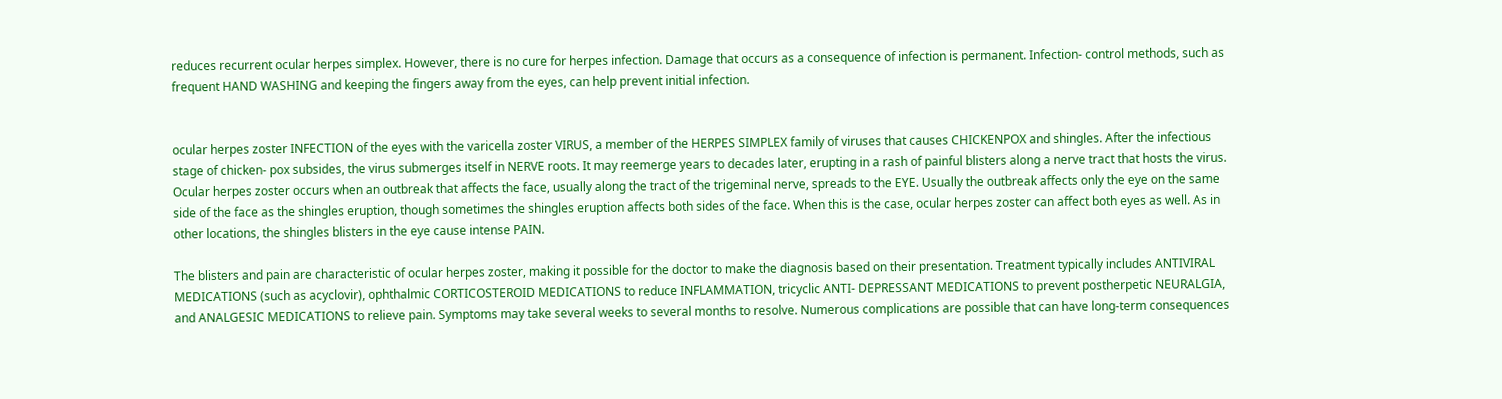reduces recurrent ocular herpes simplex. However, there is no cure for herpes infection. Damage that occurs as a consequence of infection is permanent. Infection- control methods, such as frequent HAND WASHING and keeping the fingers away from the eyes, can help prevent initial infection.


ocular herpes zoster INFECTION of the eyes with the varicella zoster VIRUS, a member of the HERPES SIMPLEX family of viruses that causes CHICKENPOX and shingles. After the infectious stage of chicken- pox subsides, the virus submerges itself in NERVE roots. It may reemerge years to decades later, erupting in a rash of painful blisters along a nerve tract that hosts the virus. Ocular herpes zoster occurs when an outbreak that affects the face, usually along the tract of the trigeminal nerve, spreads to the EYE. Usually the outbreak affects only the eye on the same side of the face as the shingles eruption, though sometimes the shingles eruption affects both sides of the face. When this is the case, ocular herpes zoster can affect both eyes as well. As in other locations, the shingles blisters in the eye cause intense PAIN.

The blisters and pain are characteristic of ocular herpes zoster, making it possible for the doctor to make the diagnosis based on their presentation. Treatment typically includes ANTIVIRAL MEDICATIONS (such as acyclovir), ophthalmic CORTICOSTEROID MEDICATIONS to reduce INFLAMMATION, tricyclic ANTI- DEPRESSANT MEDICATIONS to prevent postherpetic NEURALGIA, and ANALGESIC MEDICATIONS to relieve pain. Symptoms may take several weeks to several months to resolve. Numerous complications are possible that can have long-term consequences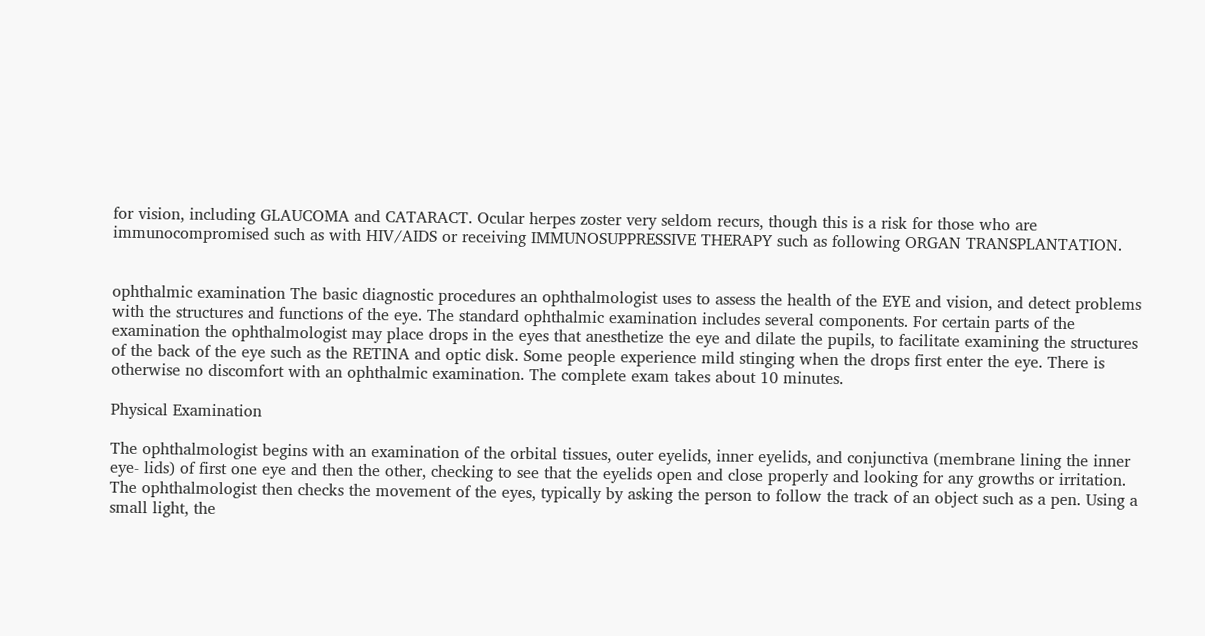for vision, including GLAUCOMA and CATARACT. Ocular herpes zoster very seldom recurs, though this is a risk for those who are immunocompromised such as with HIV/AIDS or receiving IMMUNOSUPPRESSIVE THERAPY such as following ORGAN TRANSPLANTATION.


ophthalmic examination The basic diagnostic procedures an ophthalmologist uses to assess the health of the EYE and vision, and detect problems with the structures and functions of the eye. The standard ophthalmic examination includes several components. For certain parts of the examination the ophthalmologist may place drops in the eyes that anesthetize the eye and dilate the pupils, to facilitate examining the structures of the back of the eye such as the RETINA and optic disk. Some people experience mild stinging when the drops first enter the eye. There is otherwise no discomfort with an ophthalmic examination. The complete exam takes about 10 minutes.

Physical Examination

The ophthalmologist begins with an examination of the orbital tissues, outer eyelids, inner eyelids, and conjunctiva (membrane lining the inner eye- lids) of first one eye and then the other, checking to see that the eyelids open and close properly and looking for any growths or irritation. The ophthalmologist then checks the movement of the eyes, typically by asking the person to follow the track of an object such as a pen. Using a small light, the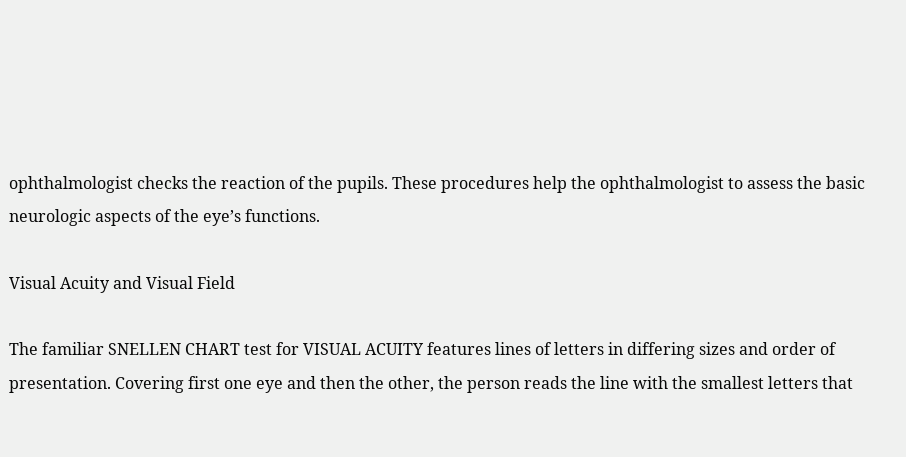ophthalmologist checks the reaction of the pupils. These procedures help the ophthalmologist to assess the basic neurologic aspects of the eye’s functions.

Visual Acuity and Visual Field

The familiar SNELLEN CHART test for VISUAL ACUITY features lines of letters in differing sizes and order of presentation. Covering first one eye and then the other, the person reads the line with the smallest letters that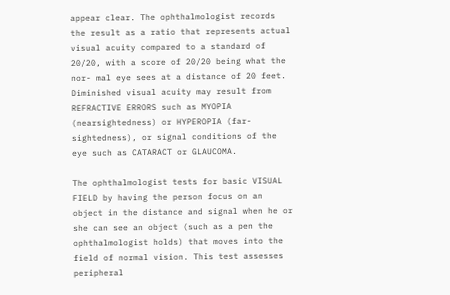appear clear. The ophthalmologist records the result as a ratio that represents actual visual acuity compared to a standard of 20/20, with a score of 20/20 being what the nor- mal eye sees at a distance of 20 feet. Diminished visual acuity may result from REFRACTIVE ERRORS such as MYOPIA (nearsightedness) or HYPEROPIA (far- sightedness), or signal conditions of the eye such as CATARACT or GLAUCOMA.

The ophthalmologist tests for basic VISUAL FIELD by having the person focus on an object in the distance and signal when he or she can see an object (such as a pen the ophthalmologist holds) that moves into the field of normal vision. This test assesses peripheral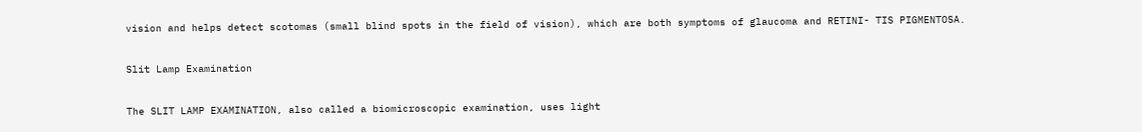vision and helps detect scotomas (small blind spots in the field of vision), which are both symptoms of glaucoma and RETINI- TIS PIGMENTOSA.

Slit Lamp Examination

The SLIT LAMP EXAMINATION, also called a biomicroscopic examination, uses light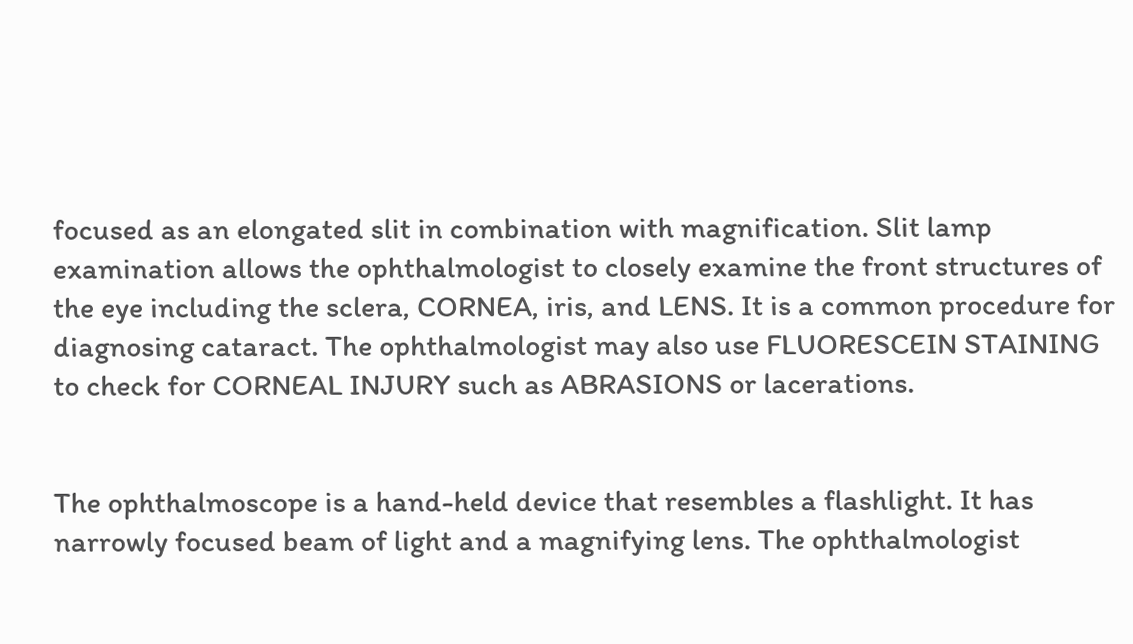focused as an elongated slit in combination with magnification. Slit lamp examination allows the ophthalmologist to closely examine the front structures of the eye including the sclera, CORNEA, iris, and LENS. It is a common procedure for diagnosing cataract. The ophthalmologist may also use FLUORESCEIN STAINING to check for CORNEAL INJURY such as ABRASIONS or lacerations.


The ophthalmoscope is a hand-held device that resembles a flashlight. It has narrowly focused beam of light and a magnifying lens. The ophthalmologist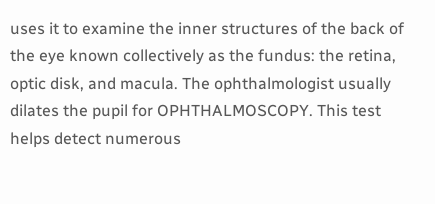uses it to examine the inner structures of the back of the eye known collectively as the fundus: the retina, optic disk, and macula. The ophthalmologist usually dilates the pupil for OPHTHALMOSCOPY. This test helps detect numerous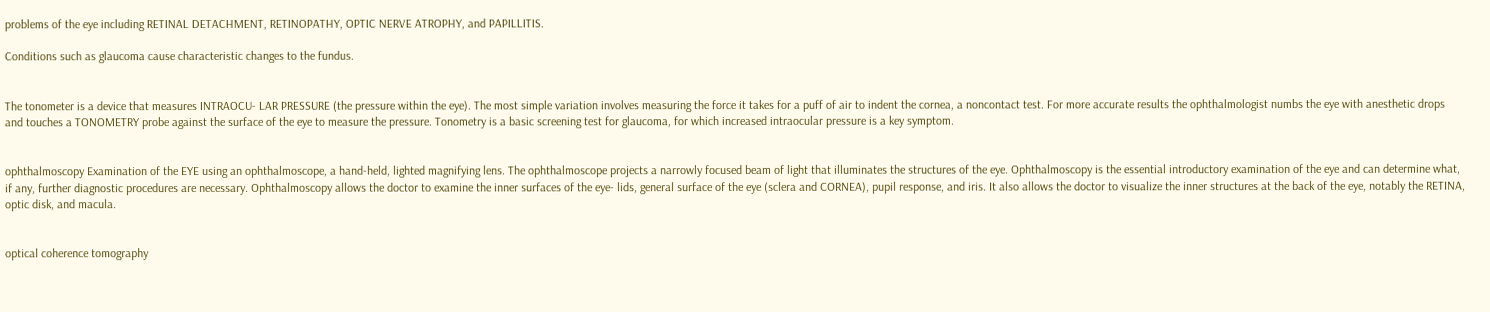problems of the eye including RETINAL DETACHMENT, RETINOPATHY, OPTIC NERVE ATROPHY, and PAPILLITIS.

Conditions such as glaucoma cause characteristic changes to the fundus.


The tonometer is a device that measures INTRAOCU- LAR PRESSURE (the pressure within the eye). The most simple variation involves measuring the force it takes for a puff of air to indent the cornea, a noncontact test. For more accurate results the ophthalmologist numbs the eye with anesthetic drops and touches a TONOMETRY probe against the surface of the eye to measure the pressure. Tonometry is a basic screening test for glaucoma, for which increased intraocular pressure is a key symptom.


ophthalmoscopy Examination of the EYE using an ophthalmoscope, a hand-held, lighted magnifying lens. The ophthalmoscope projects a narrowly focused beam of light that illuminates the structures of the eye. Ophthalmoscopy is the essential introductory examination of the eye and can determine what, if any, further diagnostic procedures are necessary. Ophthalmoscopy allows the doctor to examine the inner surfaces of the eye- lids, general surface of the eye (sclera and CORNEA), pupil response, and iris. It also allows the doctor to visualize the inner structures at the back of the eye, notably the RETINA, optic disk, and macula.


optical coherence tomography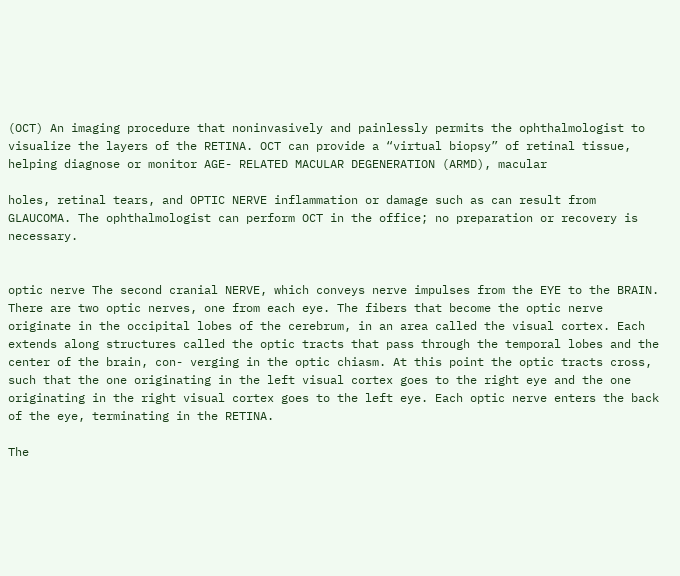(OCT) An imaging procedure that noninvasively and painlessly permits the ophthalmologist to visualize the layers of the RETINA. OCT can provide a “virtual biopsy” of retinal tissue, helping diagnose or monitor AGE- RELATED MACULAR DEGENERATION (ARMD), macular

holes, retinal tears, and OPTIC NERVE inflammation or damage such as can result from GLAUCOMA. The ophthalmologist can perform OCT in the office; no preparation or recovery is necessary.


optic nerve The second cranial NERVE, which conveys nerve impulses from the EYE to the BRAIN. There are two optic nerves, one from each eye. The fibers that become the optic nerve originate in the occipital lobes of the cerebrum, in an area called the visual cortex. Each extends along structures called the optic tracts that pass through the temporal lobes and the center of the brain, con- verging in the optic chiasm. At this point the optic tracts cross, such that the one originating in the left visual cortex goes to the right eye and the one originating in the right visual cortex goes to the left eye. Each optic nerve enters the back of the eye, terminating in the RETINA.

The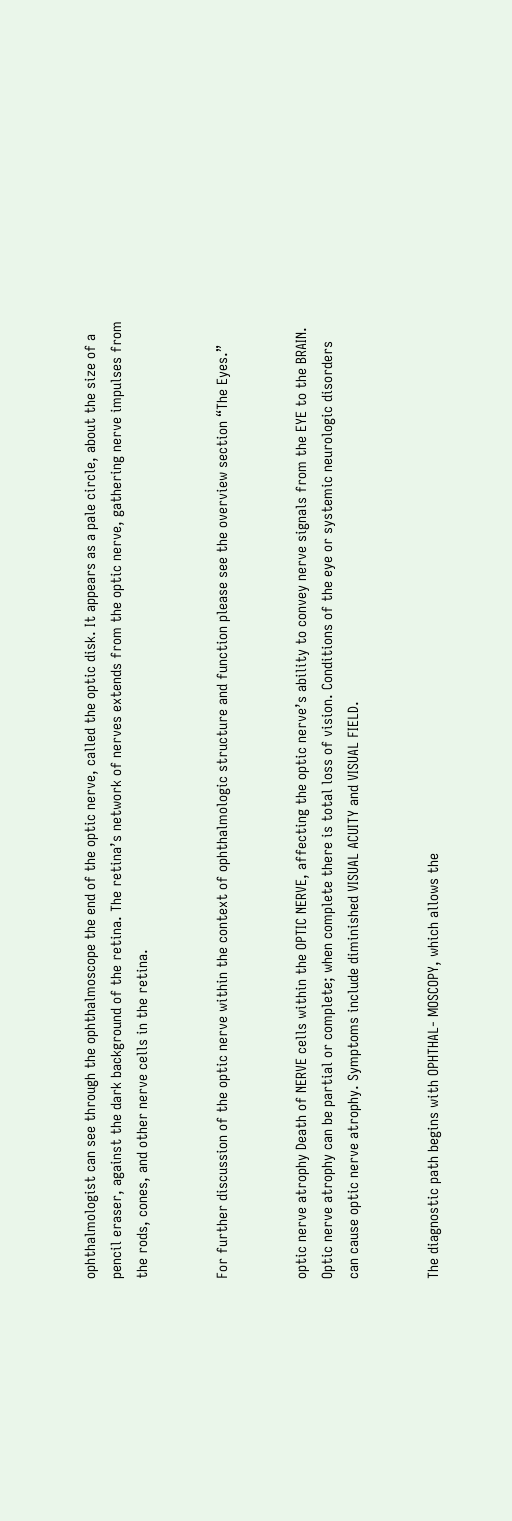ophthalmologist can see through the ophthalmoscope the end of the optic nerve, called the optic disk. It appears as a pale circle, about the size of a pencil eraser, against the dark background of the retina. The retina’s network of nerves extends from the optic nerve, gathering nerve impulses from the rods, cones, and other nerve cells in the retina.


For further discussion of the optic nerve within the context of ophthalmologic structure and function please see the overview section “The Eyes.”


optic nerve atrophy Death of NERVE cells within the OPTIC NERVE, affecting the optic nerve’s ability to convey nerve signals from the EYE to the BRAIN. Optic nerve atrophy can be partial or complete; when complete there is total loss of vision. Conditions of the eye or systemic neurologic disorders can cause optic nerve atrophy. Symptoms include diminished VISUAL ACUITY and VISUAL FIELD.


The diagnostic path begins with OPHTHAL- MOSCOPY, which allows the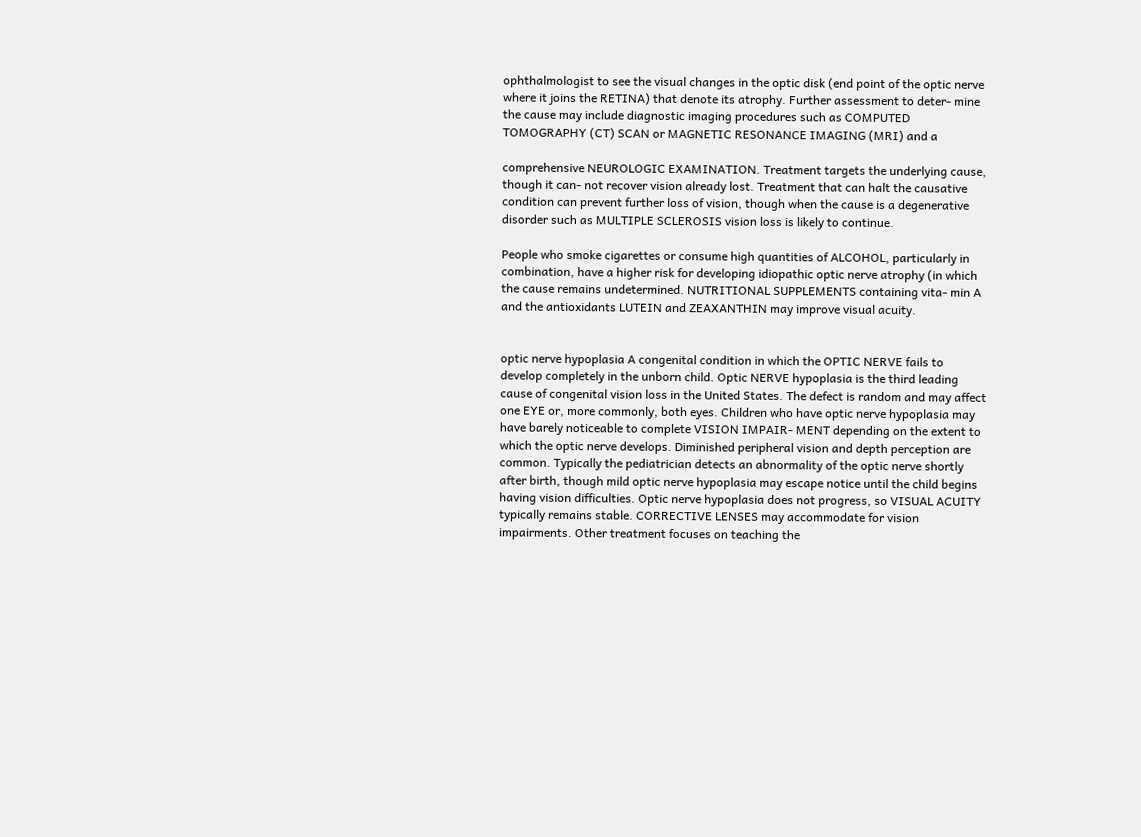ophthalmologist to see the visual changes in the optic disk (end point of the optic nerve where it joins the RETINA) that denote its atrophy. Further assessment to deter- mine the cause may include diagnostic imaging procedures such as COMPUTED TOMOGRAPHY (CT) SCAN or MAGNETIC RESONANCE IMAGING (MRI) and a

comprehensive NEUROLOGIC EXAMINATION. Treatment targets the underlying cause, though it can- not recover vision already lost. Treatment that can halt the causative condition can prevent further loss of vision, though when the cause is a degenerative disorder such as MULTIPLE SCLEROSIS vision loss is likely to continue.

People who smoke cigarettes or consume high quantities of ALCOHOL, particularly in combination, have a higher risk for developing idiopathic optic nerve atrophy (in which the cause remains undetermined. NUTRITIONAL SUPPLEMENTS containing vita- min A and the antioxidants LUTEIN and ZEAXANTHIN may improve visual acuity.


optic nerve hypoplasia A congenital condition in which the OPTIC NERVE fails to develop completely in the unborn child. Optic NERVE hypoplasia is the third leading cause of congenital vision loss in the United States. The defect is random and may affect one EYE or, more commonly, both eyes. Children who have optic nerve hypoplasia may have barely noticeable to complete VISION IMPAIR- MENT depending on the extent to which the optic nerve develops. Diminished peripheral vision and depth perception are common. Typically the pediatrician detects an abnormality of the optic nerve shortly after birth, though mild optic nerve hypoplasia may escape notice until the child begins having vision difficulties. Optic nerve hypoplasia does not progress, so VISUAL ACUITY typically remains stable. CORRECTIVE LENSES may accommodate for vision impairments. Other treatment focuses on teaching the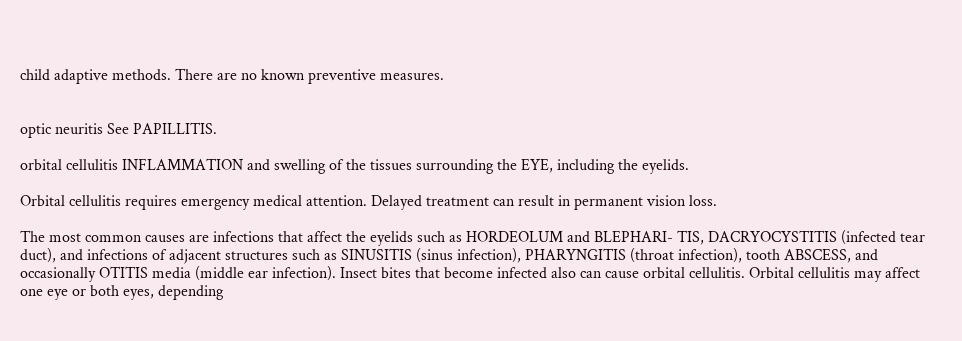child adaptive methods. There are no known preventive measures.


optic neuritis See PAPILLITIS.

orbital cellulitis INFLAMMATION and swelling of the tissues surrounding the EYE, including the eyelids.

Orbital cellulitis requires emergency medical attention. Delayed treatment can result in permanent vision loss.

The most common causes are infections that affect the eyelids such as HORDEOLUM and BLEPHARI- TIS, DACRYOCYSTITIS (infected tear duct), and infections of adjacent structures such as SINUSITIS (sinus infection), PHARYNGITIS (throat infection), tooth ABSCESS, and occasionally OTITIS media (middle ear infection). Insect bites that become infected also can cause orbital cellulitis. Orbital cellulitis may affect one eye or both eyes, depending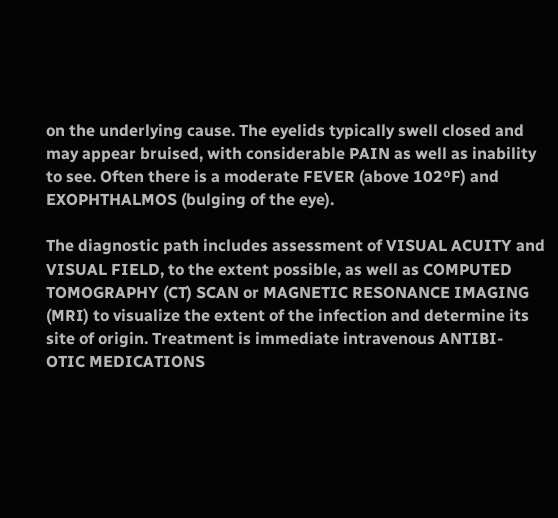on the underlying cause. The eyelids typically swell closed and may appear bruised, with considerable PAIN as well as inability to see. Often there is a moderate FEVER (above 102ºF) and EXOPHTHALMOS (bulging of the eye).

The diagnostic path includes assessment of VISUAL ACUITY and VISUAL FIELD, to the extent possible, as well as COMPUTED TOMOGRAPHY (CT) SCAN or MAGNETIC RESONANCE IMAGING (MRI) to visualize the extent of the infection and determine its site of origin. Treatment is immediate intravenous ANTIBI- OTIC MEDICATIONS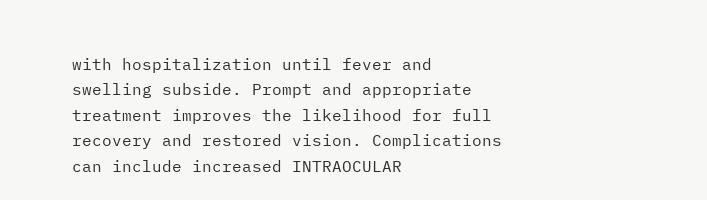with hospitalization until fever and swelling subside. Prompt and appropriate treatment improves the likelihood for full recovery and restored vision. Complications can include increased INTRAOCULAR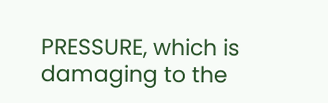PRESSURE, which is damaging to the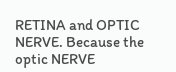RETINA and OPTIC NERVE. Because the optic NERVE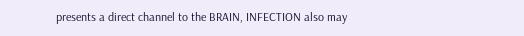presents a direct channel to the BRAIN, INFECTION also may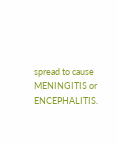spread to cause MENINGITIS or ENCEPHALITIS.